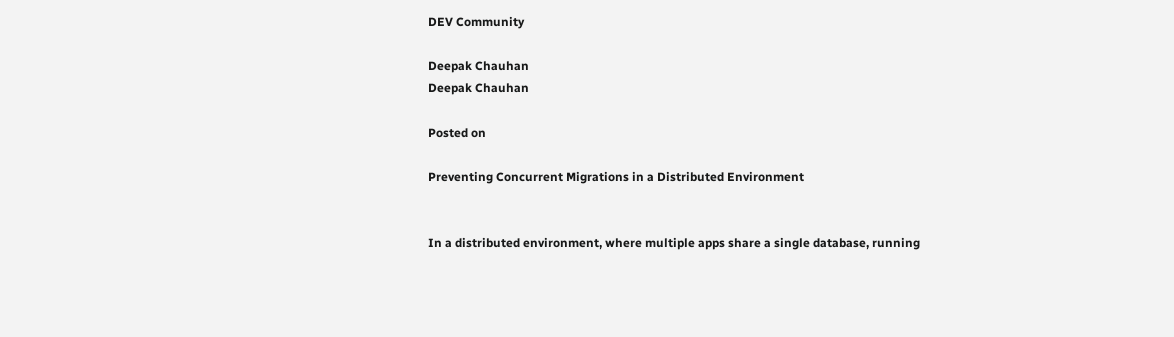DEV Community

Deepak Chauhan
Deepak Chauhan

Posted on

Preventing Concurrent Migrations in a Distributed Environment


In a distributed environment, where multiple apps share a single database, running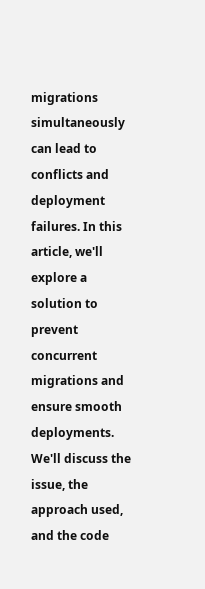migrations simultaneously can lead to conflicts and deployment failures. In this article, we'll explore a solution to prevent concurrent migrations and ensure smooth deployments. We'll discuss the issue, the approach used, and the code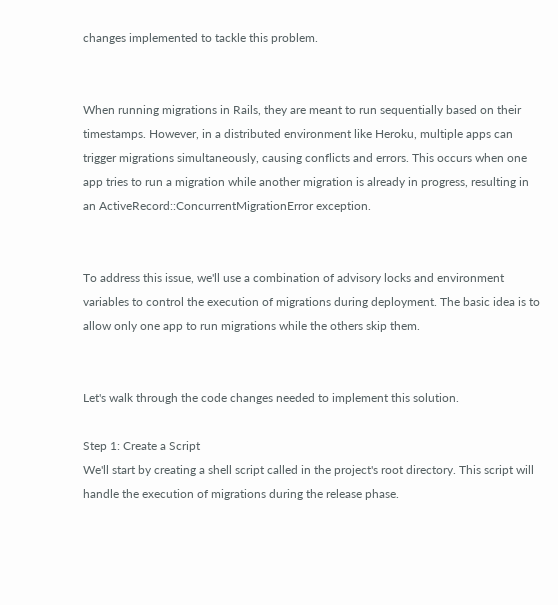changes implemented to tackle this problem.


When running migrations in Rails, they are meant to run sequentially based on their timestamps. However, in a distributed environment like Heroku, multiple apps can trigger migrations simultaneously, causing conflicts and errors. This occurs when one app tries to run a migration while another migration is already in progress, resulting in an ActiveRecord::ConcurrentMigrationError exception.


To address this issue, we'll use a combination of advisory locks and environment variables to control the execution of migrations during deployment. The basic idea is to allow only one app to run migrations while the others skip them.


Let's walk through the code changes needed to implement this solution.

Step 1: Create a Script
We'll start by creating a shell script called in the project's root directory. This script will handle the execution of migrations during the release phase.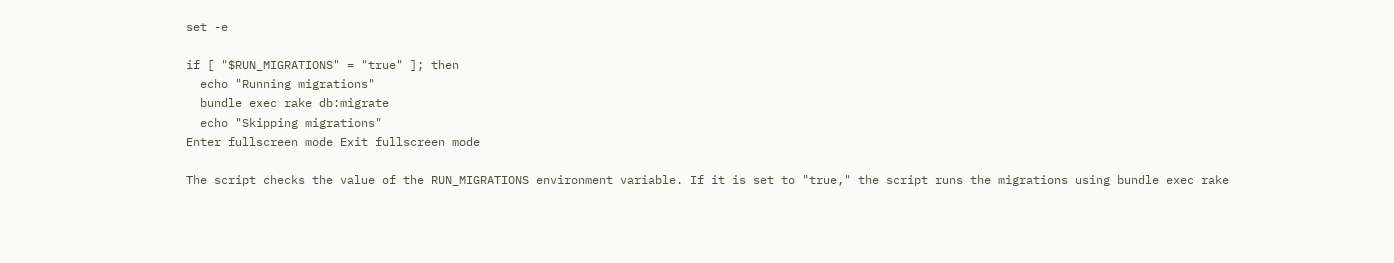set -e

if [ "$RUN_MIGRATIONS" = "true" ]; then
  echo "Running migrations"
  bundle exec rake db:migrate
  echo "Skipping migrations"
Enter fullscreen mode Exit fullscreen mode

The script checks the value of the RUN_MIGRATIONS environment variable. If it is set to "true," the script runs the migrations using bundle exec rake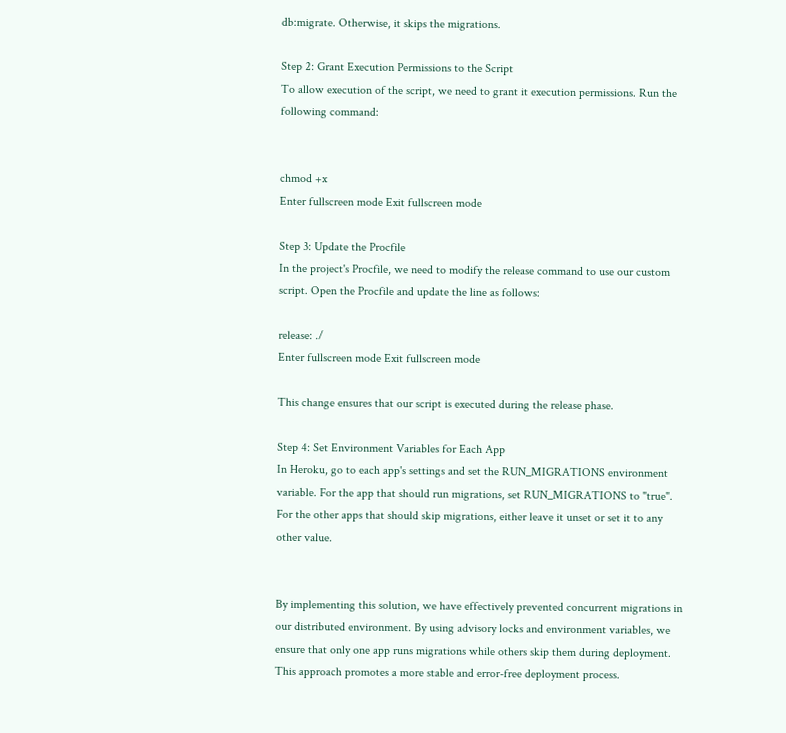db:migrate. Otherwise, it skips the migrations.

Step 2: Grant Execution Permissions to the Script
To allow execution of the script, we need to grant it execution permissions. Run the following command:


chmod +x
Enter fullscreen mode Exit fullscreen mode

Step 3: Update the Procfile
In the project's Procfile, we need to modify the release command to use our custom script. Open the Procfile and update the line as follows:

release: ./
Enter fullscreen mode Exit fullscreen mode

This change ensures that our script is executed during the release phase.

Step 4: Set Environment Variables for Each App
In Heroku, go to each app's settings and set the RUN_MIGRATIONS environment variable. For the app that should run migrations, set RUN_MIGRATIONS to "true". For the other apps that should skip migrations, either leave it unset or set it to any other value.


By implementing this solution, we have effectively prevented concurrent migrations in our distributed environment. By using advisory locks and environment variables, we ensure that only one app runs migrations while others skip them during deployment. This approach promotes a more stable and error-free deployment process.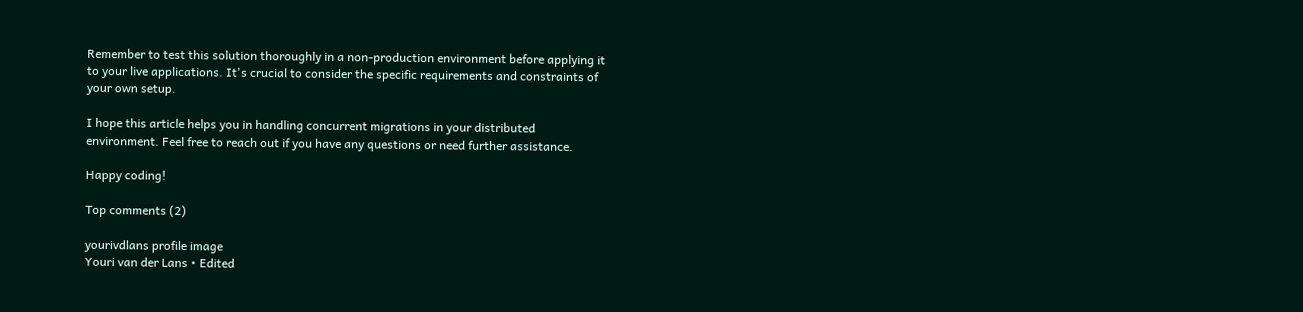Remember to test this solution thoroughly in a non-production environment before applying it to your live applications. It's crucial to consider the specific requirements and constraints of your own setup.

I hope this article helps you in handling concurrent migrations in your distributed environment. Feel free to reach out if you have any questions or need further assistance.

Happy coding!

Top comments (2)

yourivdlans profile image
Youri van der Lans • Edited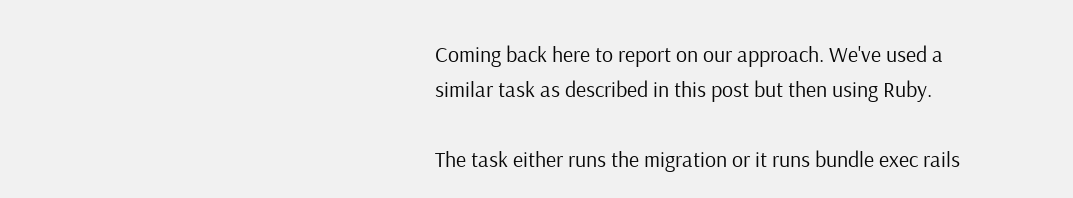Coming back here to report on our approach. We've used a similar task as described in this post but then using Ruby.

The task either runs the migration or it runs bundle exec rails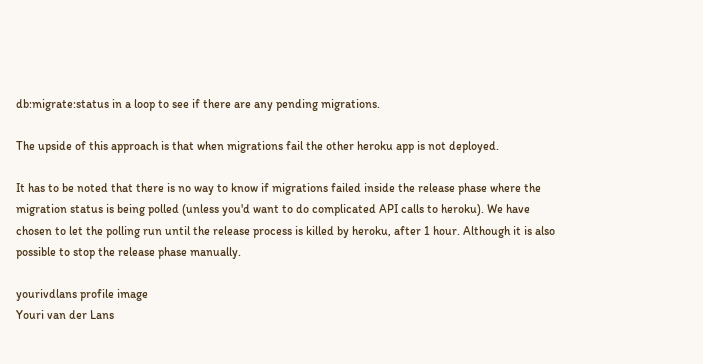db:migrate:status in a loop to see if there are any pending migrations.

The upside of this approach is that when migrations fail the other heroku app is not deployed.

It has to be noted that there is no way to know if migrations failed inside the release phase where the migration status is being polled (unless you'd want to do complicated API calls to heroku). We have chosen to let the polling run until the release process is killed by heroku, after 1 hour. Although it is also possible to stop the release phase manually.

yourivdlans profile image
Youri van der Lans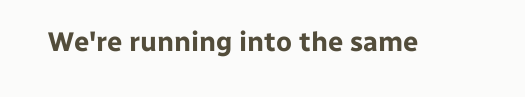We're running into the same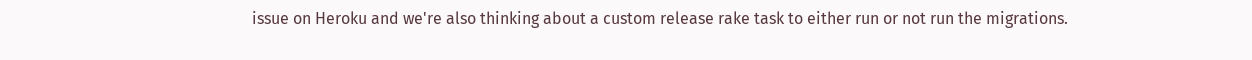issue on Heroku and we're also thinking about a custom release rake task to either run or not run the migrations.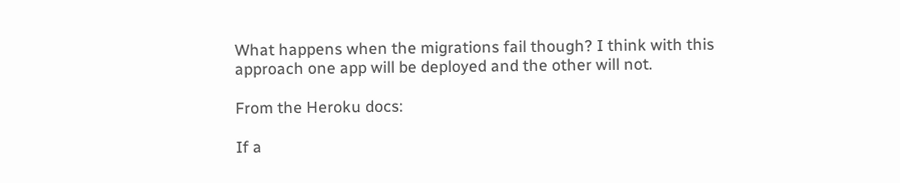What happens when the migrations fail though? I think with this approach one app will be deployed and the other will not.

From the Heroku docs:

If a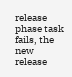release phase task fails, the new release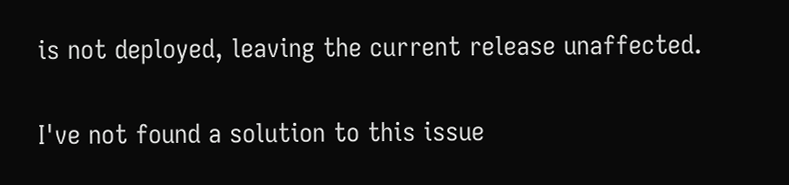is not deployed, leaving the current release unaffected.

I've not found a solution to this issue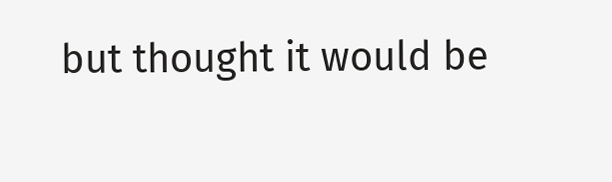but thought it would be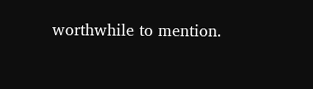worthwhile to mention.